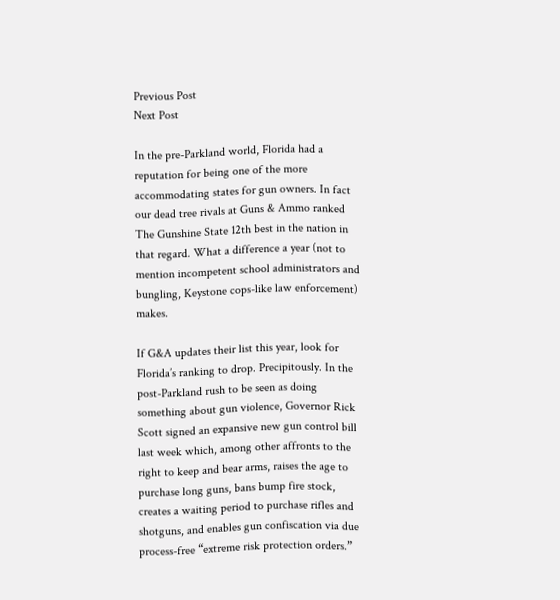Previous Post
Next Post

In the pre-Parkland world, Florida had a reputation for being one of the more accommodating states for gun owners. In fact our dead tree rivals at Guns & Ammo ranked The Gunshine State 12th best in the nation in that regard. What a difference a year (not to mention incompetent school administrators and bungling, Keystone cops-like law enforcement) makes.

If G&A updates their list this year, look for Florida’s ranking to drop. Precipitously. In the post-Parkland rush to be seen as doing something about gun violence, Governor Rick Scott signed an expansive new gun control bill last week which, among other affronts to the right to keep and bear arms, raises the age to purchase long guns, bans bump fire stock, creates a waiting period to purchase rifles and shotguns, and enables gun confiscation via due process-free “extreme risk protection orders.”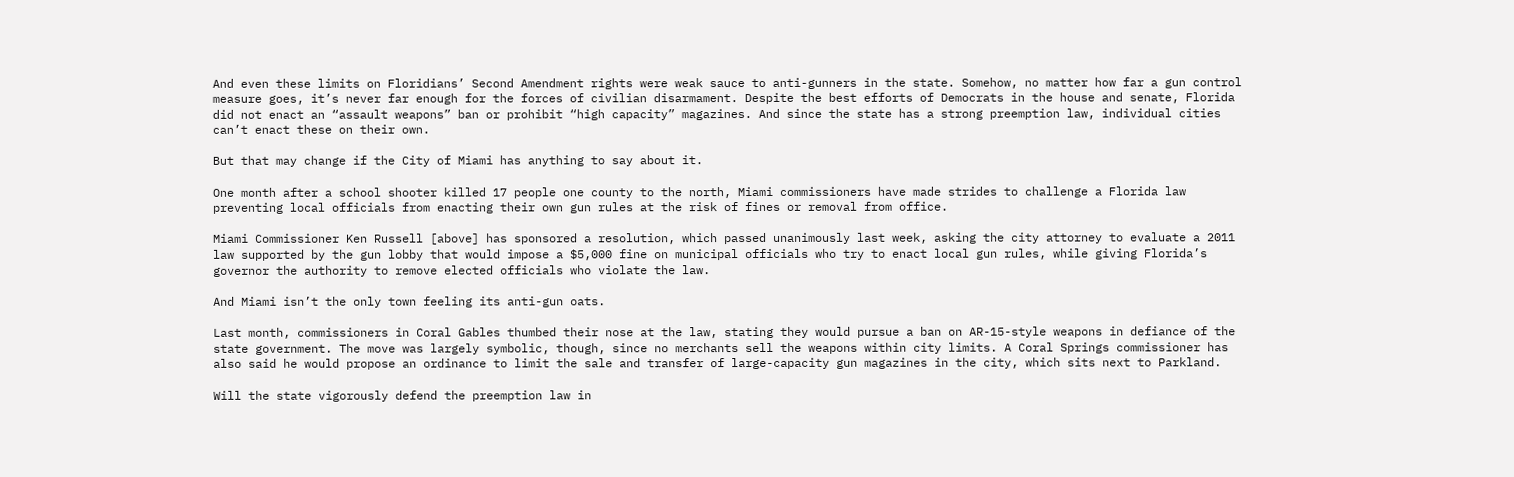And even these limits on Floridians’ Second Amendment rights were weak sauce to anti-gunners in the state. Somehow, no matter how far a gun control measure goes, it’s never far enough for the forces of civilian disarmament. Despite the best efforts of Democrats in the house and senate, Florida did not enact an “assault weapons” ban or prohibit “high capacity” magazines. And since the state has a strong preemption law, individual cities can’t enact these on their own.

But that may change if the City of Miami has anything to say about it.

One month after a school shooter killed 17 people one county to the north, Miami commissioners have made strides to challenge a Florida law preventing local officials from enacting their own gun rules at the risk of fines or removal from office.

Miami Commissioner Ken Russell [above] has sponsored a resolution, which passed unanimously last week, asking the city attorney to evaluate a 2011 law supported by the gun lobby that would impose a $5,000 fine on municipal officials who try to enact local gun rules, while giving Florida’s governor the authority to remove elected officials who violate the law.

And Miami isn’t the only town feeling its anti-gun oats.

Last month, commissioners in Coral Gables thumbed their nose at the law, stating they would pursue a ban on AR-15-style weapons in defiance of the state government. The move was largely symbolic, though, since no merchants sell the weapons within city limits. A Coral Springs commissioner has also said he would propose an ordinance to limit the sale and transfer of large-capacity gun magazines in the city, which sits next to Parkland.

Will the state vigorously defend the preemption law in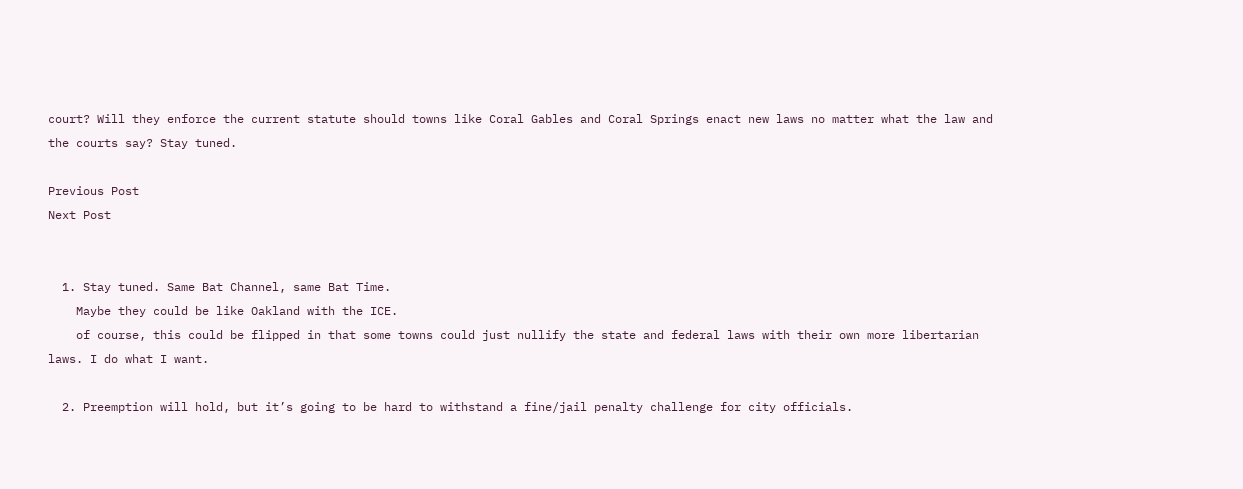court? Will they enforce the current statute should towns like Coral Gables and Coral Springs enact new laws no matter what the law and the courts say? Stay tuned.

Previous Post
Next Post


  1. Stay tuned. Same Bat Channel, same Bat Time.
    Maybe they could be like Oakland with the ICE.
    of course, this could be flipped in that some towns could just nullify the state and federal laws with their own more libertarian laws. I do what I want.

  2. Preemption will hold, but it’s going to be hard to withstand a fine/jail penalty challenge for city officials.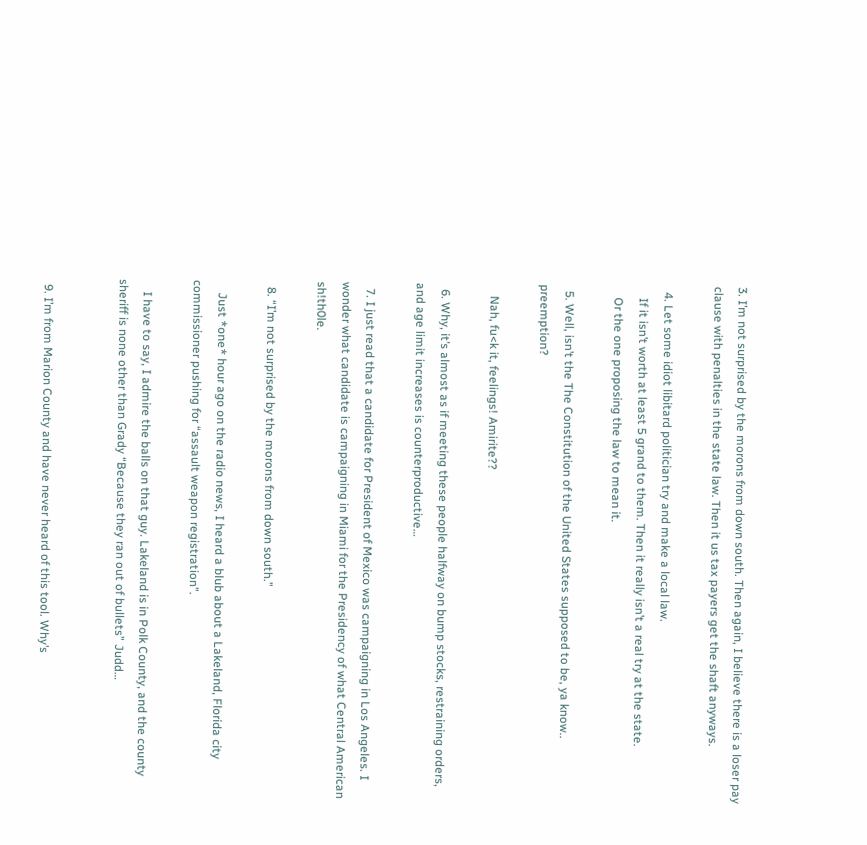3. I’m not surprised by the morons from down south. Then again, I believe there is a loser pay clause with penalties in the state law. Then it us tax payers get the shaft anyways.

  4. Let some idiot libitard politician try and make a local law.
    If it isn’t worth at least 5 grand to them. Then it really isn’t a real try at the state.
    Or the one proposing the law to mean it.

  5. Well, isn’t the The Constitution of the United States supposed to be, ya know.. preemption?

    Nah, fu<k it, feelings! Amirite??

  6. Why, it’s almost as if meeting these people halfway on bump stocks, restraining orders, and age limit increases is counterproductive…

  7. I just read that a candidate for President of Mexico was campaigning in Los Angeles. I wonder what candidate is campaigning in Miami for the Presidency of what Central American sh!th0le.

  8. “I’m not surprised by the morons from down south.”

    Just *one* hour ago on the radio news, I heard a blub about a Lakeland, Florida city commissioner pushing for “assault weapon registration”.

    I have to say, I admire the balls on that guy. Lakeland is in Polk County, and the county sheriff is none other than Grady “Because they ran out of bullets” Judd…


  9. I’m from Marion County and have never heard of this tool. Why’s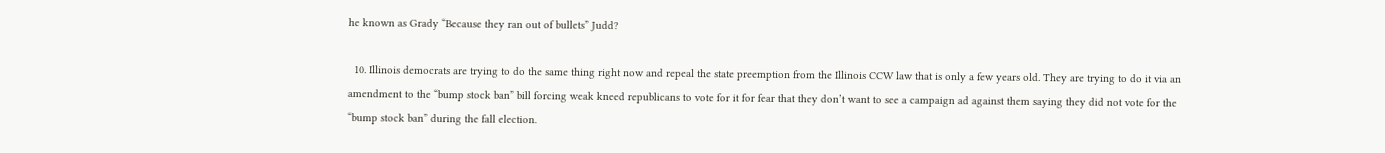he known as Grady “Because they ran out of bullets” Judd?

  10. Illinois democrats are trying to do the same thing right now and repeal the state preemption from the Illinois CCW law that is only a few years old. They are trying to do it via an amendment to the “bump stock ban” bill forcing weak kneed republicans to vote for it for fear that they don’t want to see a campaign ad against them saying they did not vote for the “bump stock ban” during the fall election.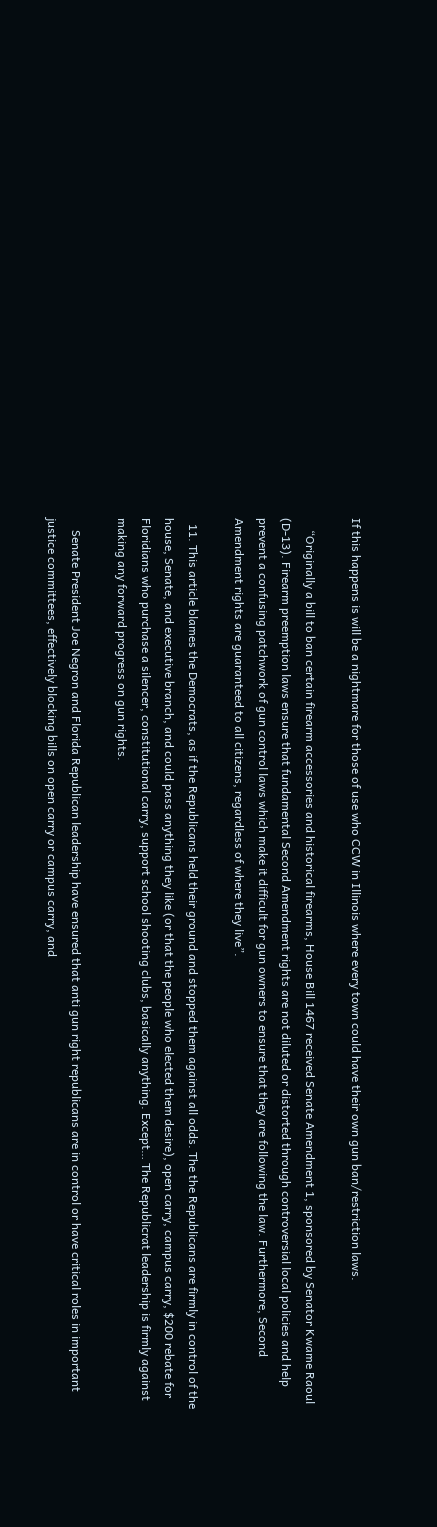If this happens is will be a nightmare for those of use who CCW in Illinois where every town could have their own gun ban/restriction laws.

    “Originally a bill to ban certain firearm accessories and historical firearms, House Bill 1467 received Senate Amendment 1, sponsored by Senator Kwame Raoul (D-13). Firearm preemption laws ensure that fundamental Second Amendment rights are not diluted or distorted through controversial local policies and help prevent a confusing patchwork of gun control laws which make it difficult for gun owners to ensure that they are following the law. Furthermore, Second Amendment rights are guaranteed to all citizens, regardless of where they live”.

  11. This article blames the Democrats, as if the Republicans held their ground and stopped them against all odds. The the Republicans are firmly in control of the house, Senate, and executive branch, and could pass anything they like (or that the people who elected them desire), open carry, campus carry, $200 rebate for Floridians who purchase a silencer, constitutional carry, support school shooting clubs, basically anything. Except… The Republicrat leadership is firmly against making any forward progress on gun rights.

    Senate President Joe Negron and Florida Republican leadership have ensured that anti gun right republicans are in control or have critical roles in important justice committees, effectively blocking bills on open carry or campus carry, and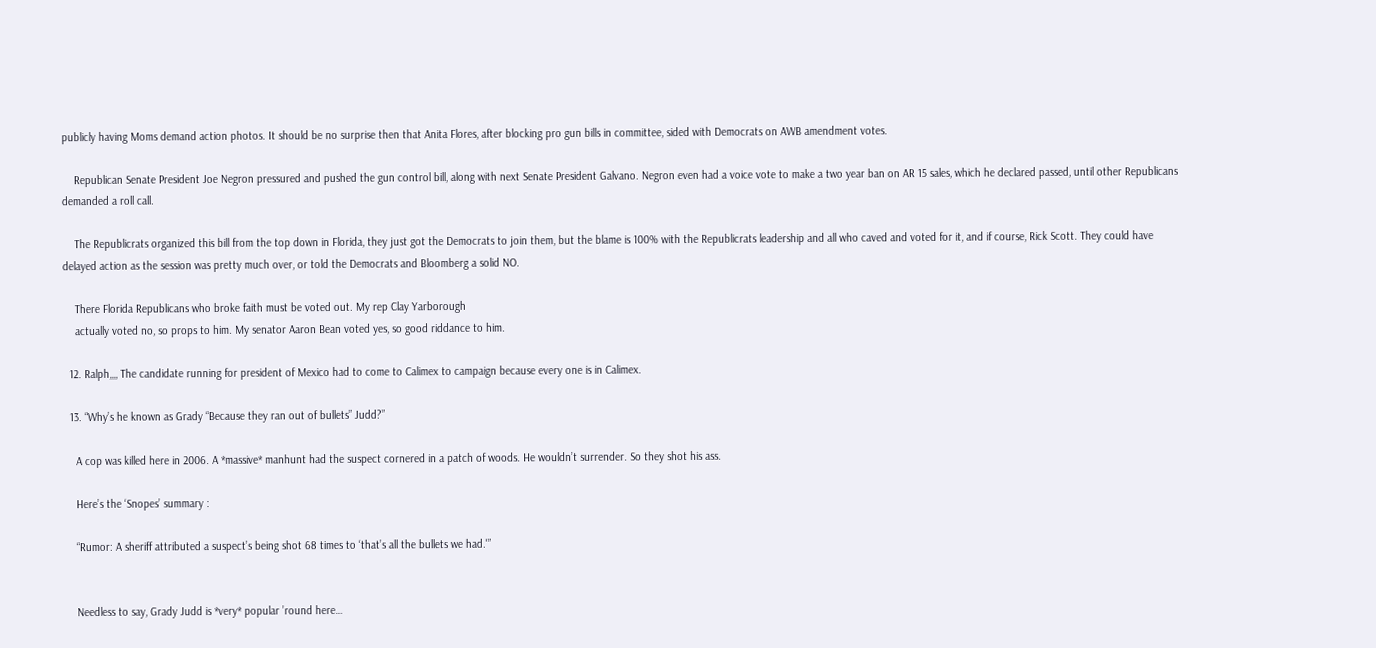publicly having Moms demand action photos. It should be no surprise then that Anita Flores, after blocking pro gun bills in committee, sided with Democrats on AWB amendment votes.

    Republican Senate President Joe Negron pressured and pushed the gun control bill, along with next Senate President Galvano. Negron even had a voice vote to make a two year ban on AR 15 sales, which he declared passed, until other Republicans demanded a roll call.

    The Republicrats organized this bill from the top down in Florida, they just got the Democrats to join them, but the blame is 100% with the Republicrats leadership and all who caved and voted for it, and if course, Rick Scott. They could have delayed action as the session was pretty much over, or told the Democrats and Bloomberg a solid NO.

    There Florida Republicans who broke faith must be voted out. My rep Clay Yarborough
    actually voted no, so props to him. My senator Aaron Bean voted yes, so good riddance to him.

  12. Ralph,,,, The candidate running for president of Mexico had to come to Calimex to campaign because every one is in Calimex.

  13. “Why’s he known as Grady “Because they ran out of bullets” Judd?”

    A cop was killed here in 2006. A *massive* manhunt had the suspect cornered in a patch of woods. He wouldn’t surrender. So they shot his ass.

    Here’s the ‘Snopes’ summary :

    “Rumor: A sheriff attributed a suspect’s being shot 68 times to ‘that’s all the bullets we had.'”


    Needless to say, Grady Judd is *very* popular ’round here…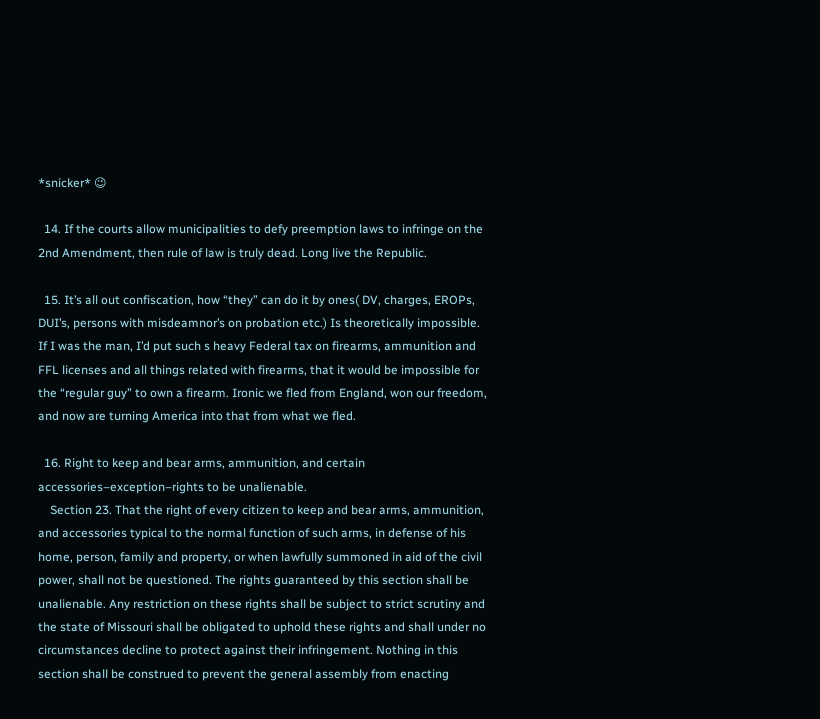*snicker* 😉

  14. If the courts allow municipalities to defy preemption laws to infringe on the 2nd Amendment, then rule of law is truly dead. Long live the Republic.

  15. It’s all out confiscation, how “they” can do it by ones( DV, charges, EROPs, DUI’s, persons with misdeamnor’s on probation etc.) Is theoretically impossible. If I was the man, I’d put such s heavy Federal tax on firearms, ammunition and FFL licenses and all things related with firearms, that it would be impossible for the “regular guy” to own a firearm. Ironic we fled from England, won our freedom, and now are turning America into that from what we fled.

  16. Right to keep and bear arms, ammunition, and certain accessories–exception–rights to be unalienable.
    Section 23. That the right of every citizen to keep and bear arms, ammunition, and accessories typical to the normal function of such arms, in defense of his home, person, family and property, or when lawfully summoned in aid of the civil power, shall not be questioned. The rights guaranteed by this section shall be unalienable. Any restriction on these rights shall be subject to strict scrutiny and the state of Missouri shall be obligated to uphold these rights and shall under no circumstances decline to protect against their infringement. Nothing in this section shall be construed to prevent the general assembly from enacting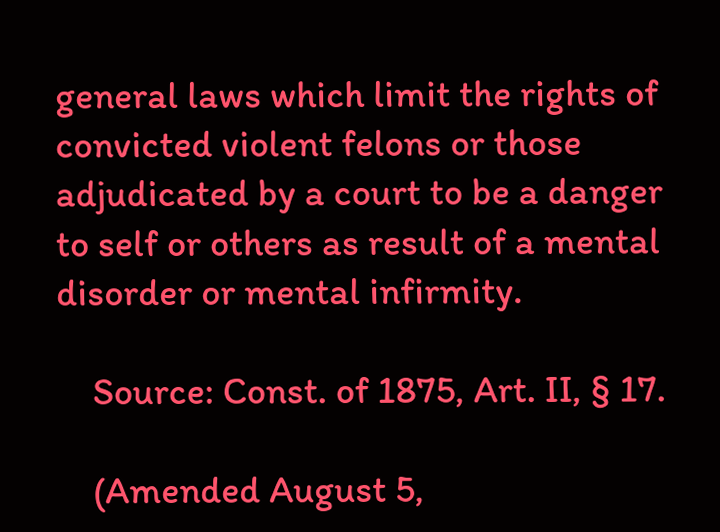general laws which limit the rights of convicted violent felons or those adjudicated by a court to be a danger to self or others as result of a mental disorder or mental infirmity.

    Source: Const. of 1875, Art. II, § 17.

    (Amended August 5,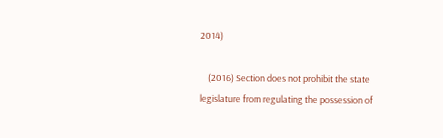2014)

    (2016) Section does not prohibit the state legislature from regulating the possession of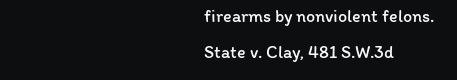firearms by nonviolent felons. State v. Clay, 481 S.W.3d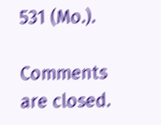531 (Mo.).

Comments are closed.